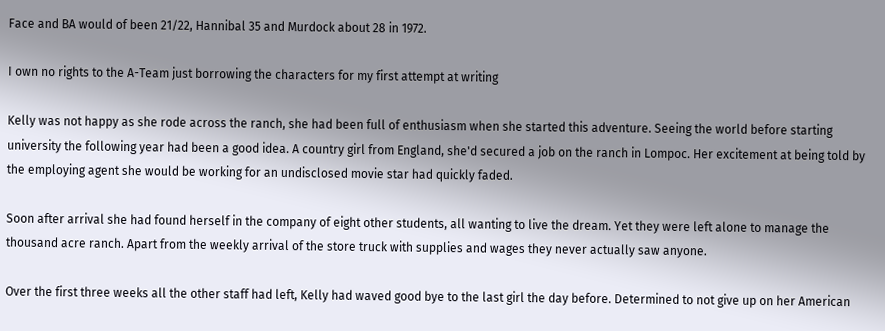Face and BA would of been 21/22, Hannibal 35 and Murdock about 28 in 1972.

I own no rights to the A-Team just borrowing the characters for my first attempt at writing

Kelly was not happy as she rode across the ranch, she had been full of enthusiasm when she started this adventure. Seeing the world before starting university the following year had been a good idea. A country girl from England, she'd secured a job on the ranch in Lompoc. Her excitement at being told by the employing agent she would be working for an undisclosed movie star had quickly faded.

Soon after arrival she had found herself in the company of eight other students, all wanting to live the dream. Yet they were left alone to manage the thousand acre ranch. Apart from the weekly arrival of the store truck with supplies and wages they never actually saw anyone.

Over the first three weeks all the other staff had left, Kelly had waved good bye to the last girl the day before. Determined to not give up on her American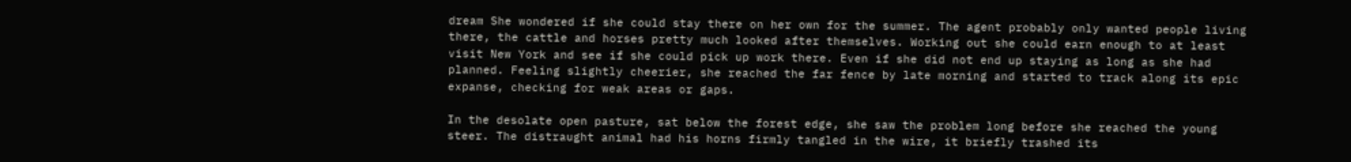dream She wondered if she could stay there on her own for the summer. The agent probably only wanted people living there, the cattle and horses pretty much looked after themselves. Working out she could earn enough to at least visit New York and see if she could pick up work there. Even if she did not end up staying as long as she had planned. Feeling slightly cheerier, she reached the far fence by late morning and started to track along its epic expanse, checking for weak areas or gaps.

In the desolate open pasture, sat below the forest edge, she saw the problem long before she reached the young steer. The distraught animal had his horns firmly tangled in the wire, it briefly trashed its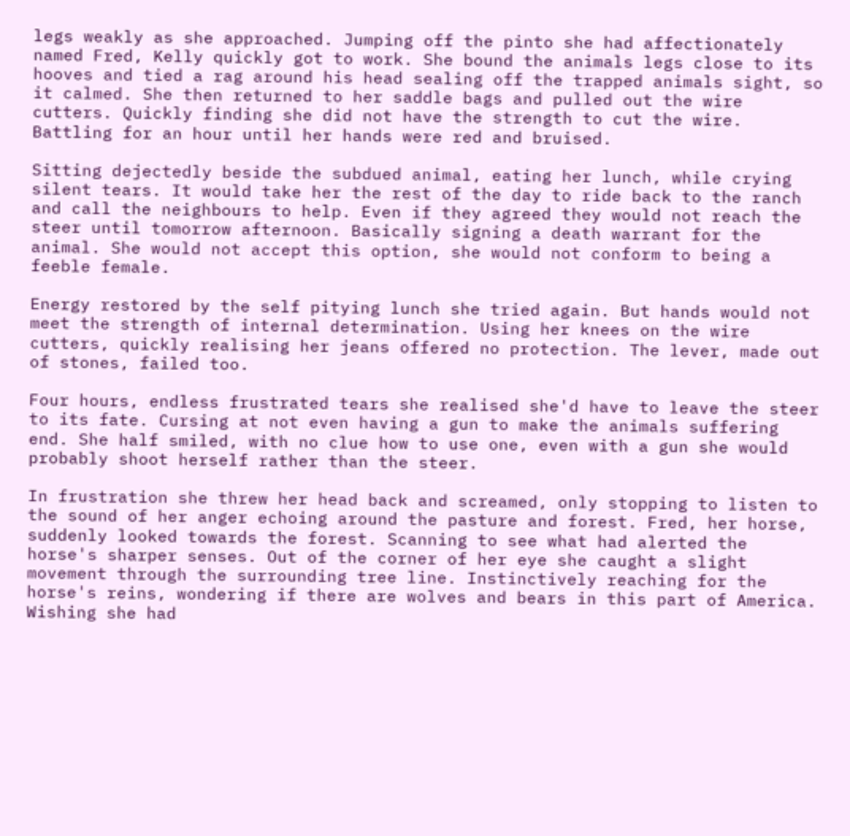legs weakly as she approached. Jumping off the pinto she had affectionately named Fred, Kelly quickly got to work. She bound the animals legs close to its hooves and tied a rag around his head sealing off the trapped animals sight, so it calmed. She then returned to her saddle bags and pulled out the wire cutters. Quickly finding she did not have the strength to cut the wire. Battling for an hour until her hands were red and bruised.

Sitting dejectedly beside the subdued animal, eating her lunch, while crying silent tears. It would take her the rest of the day to ride back to the ranch and call the neighbours to help. Even if they agreed they would not reach the steer until tomorrow afternoon. Basically signing a death warrant for the animal. She would not accept this option, she would not conform to being a feeble female.

Energy restored by the self pitying lunch she tried again. But hands would not meet the strength of internal determination. Using her knees on the wire cutters, quickly realising her jeans offered no protection. The lever, made out of stones, failed too.

Four hours, endless frustrated tears she realised she'd have to leave the steer to its fate. Cursing at not even having a gun to make the animals suffering end. She half smiled, with no clue how to use one, even with a gun she would probably shoot herself rather than the steer.

In frustration she threw her head back and screamed, only stopping to listen to the sound of her anger echoing around the pasture and forest. Fred, her horse, suddenly looked towards the forest. Scanning to see what had alerted the horse's sharper senses. Out of the corner of her eye she caught a slight movement through the surrounding tree line. Instinctively reaching for the horse's reins, wondering if there are wolves and bears in this part of America. Wishing she had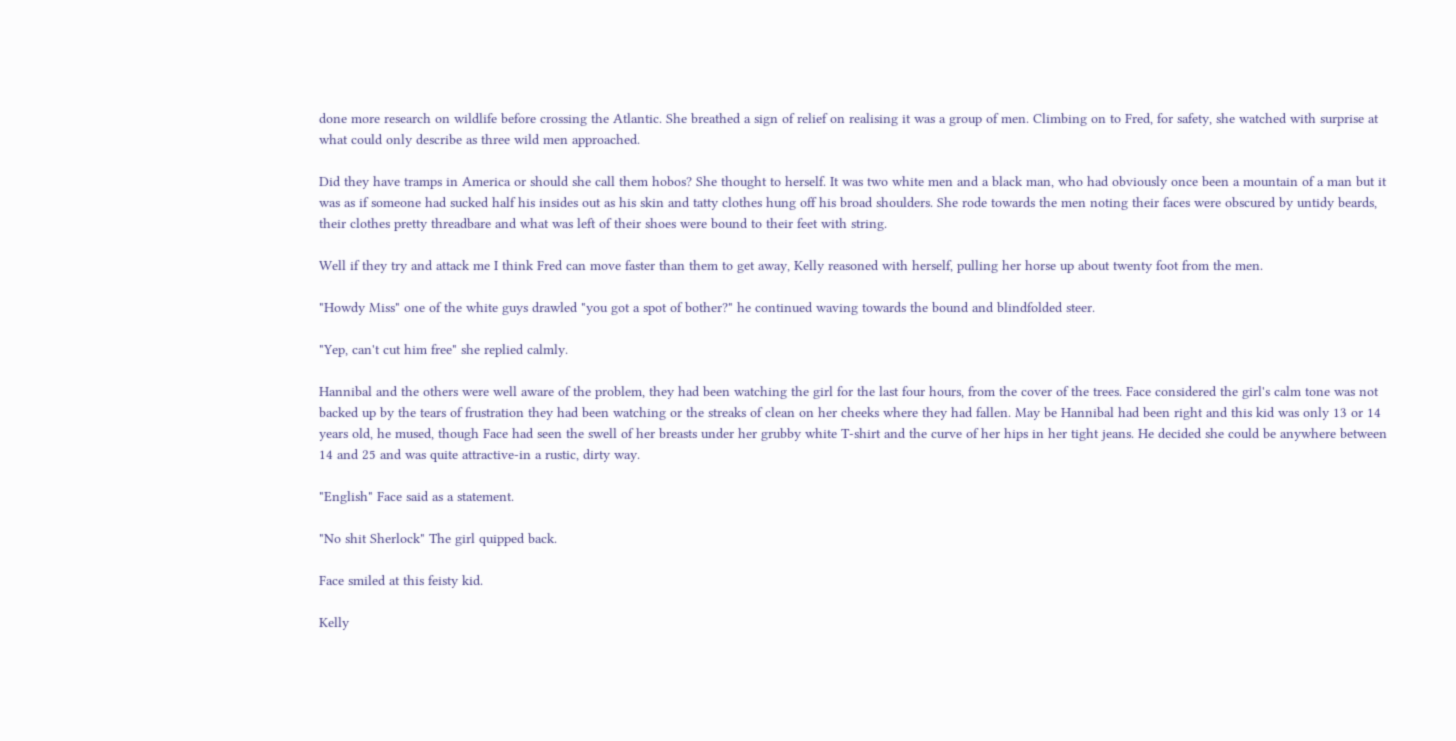done more research on wildlife before crossing the Atlantic. She breathed a sign of relief on realising it was a group of men. Climbing on to Fred, for safety, she watched with surprise at what could only describe as three wild men approached.

Did they have tramps in America or should she call them hobos? She thought to herself. It was two white men and a black man, who had obviously once been a mountain of a man but it was as if someone had sucked half his insides out as his skin and tatty clothes hung off his broad shoulders. She rode towards the men noting their faces were obscured by untidy beards, their clothes pretty threadbare and what was left of their shoes were bound to their feet with string.

Well if they try and attack me I think Fred can move faster than them to get away, Kelly reasoned with herself, pulling her horse up about twenty foot from the men.

"Howdy Miss" one of the white guys drawled "you got a spot of bother?" he continued waving towards the bound and blindfolded steer.

"Yep, can't cut him free" she replied calmly.

Hannibal and the others were well aware of the problem, they had been watching the girl for the last four hours, from the cover of the trees. Face considered the girl's calm tone was not backed up by the tears of frustration they had been watching or the streaks of clean on her cheeks where they had fallen. May be Hannibal had been right and this kid was only 13 or 14 years old, he mused, though Face had seen the swell of her breasts under her grubby white T-shirt and the curve of her hips in her tight jeans. He decided she could be anywhere between 14 and 25 and was quite attractive-in a rustic, dirty way.

"English" Face said as a statement.

"No shit Sherlock" The girl quipped back.

Face smiled at this feisty kid.

Kelly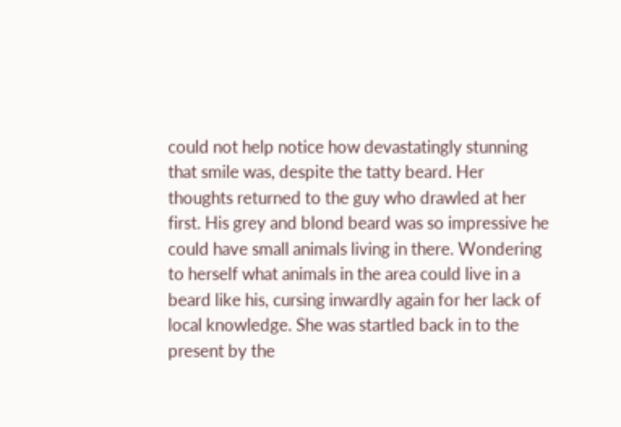could not help notice how devastatingly stunning that smile was, despite the tatty beard. Her thoughts returned to the guy who drawled at her first. His grey and blond beard was so impressive he could have small animals living in there. Wondering to herself what animals in the area could live in a beard like his, cursing inwardly again for her lack of local knowledge. She was startled back in to the present by the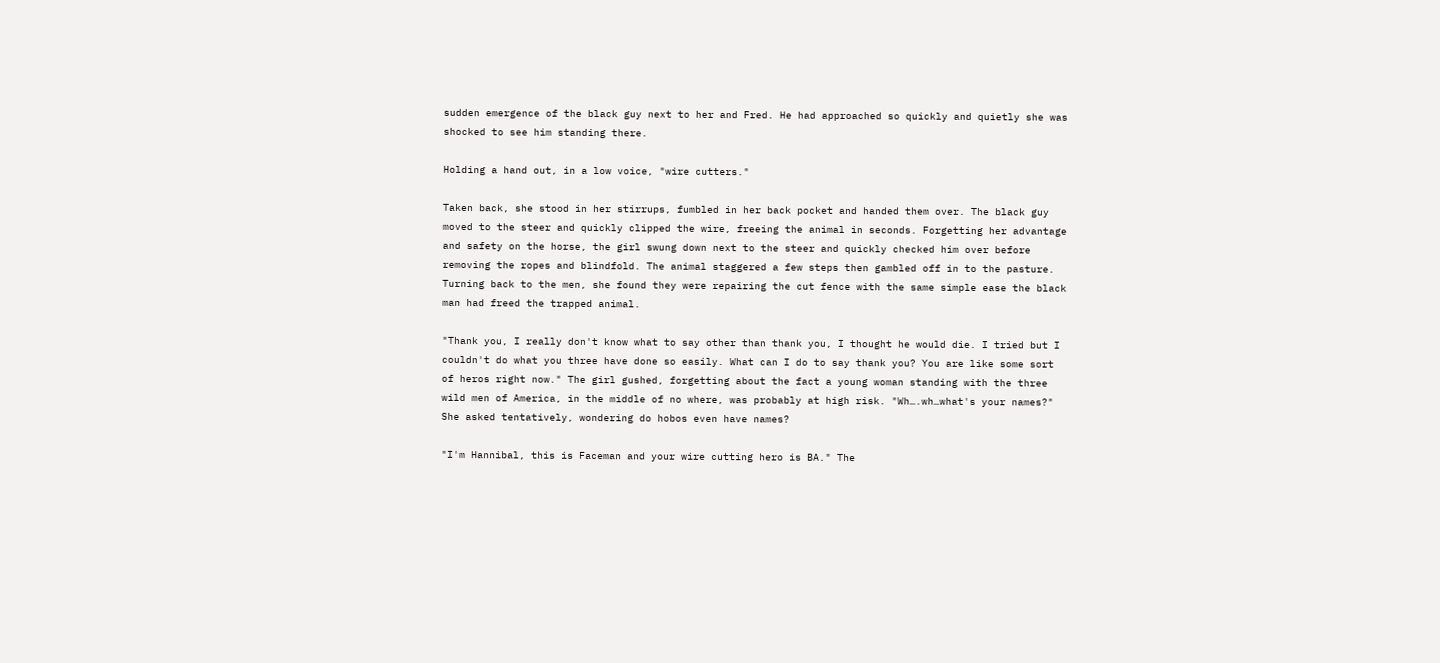sudden emergence of the black guy next to her and Fred. He had approached so quickly and quietly she was shocked to see him standing there.

Holding a hand out, in a low voice, "wire cutters."

Taken back, she stood in her stirrups, fumbled in her back pocket and handed them over. The black guy moved to the steer and quickly clipped the wire, freeing the animal in seconds. Forgetting her advantage and safety on the horse, the girl swung down next to the steer and quickly checked him over before removing the ropes and blindfold. The animal staggered a few steps then gambled off in to the pasture. Turning back to the men, she found they were repairing the cut fence with the same simple ease the black man had freed the trapped animal.

"Thank you, I really don't know what to say other than thank you, I thought he would die. I tried but I couldn't do what you three have done so easily. What can I do to say thank you? You are like some sort of heros right now." The girl gushed, forgetting about the fact a young woman standing with the three wild men of America, in the middle of no where, was probably at high risk. "Wh….wh…what's your names?" She asked tentatively, wondering do hobos even have names?

"I'm Hannibal, this is Faceman and your wire cutting hero is BA." The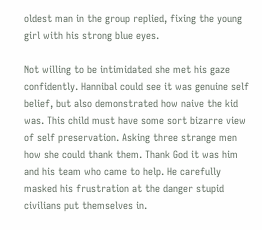oldest man in the group replied, fixing the young girl with his strong blue eyes.

Not willing to be intimidated she met his gaze confidently. Hannibal could see it was genuine self belief, but also demonstrated how naive the kid was. This child must have some sort bizarre view of self preservation. Asking three strange men how she could thank them. Thank God it was him and his team who came to help. He carefully masked his frustration at the danger stupid civilians put themselves in.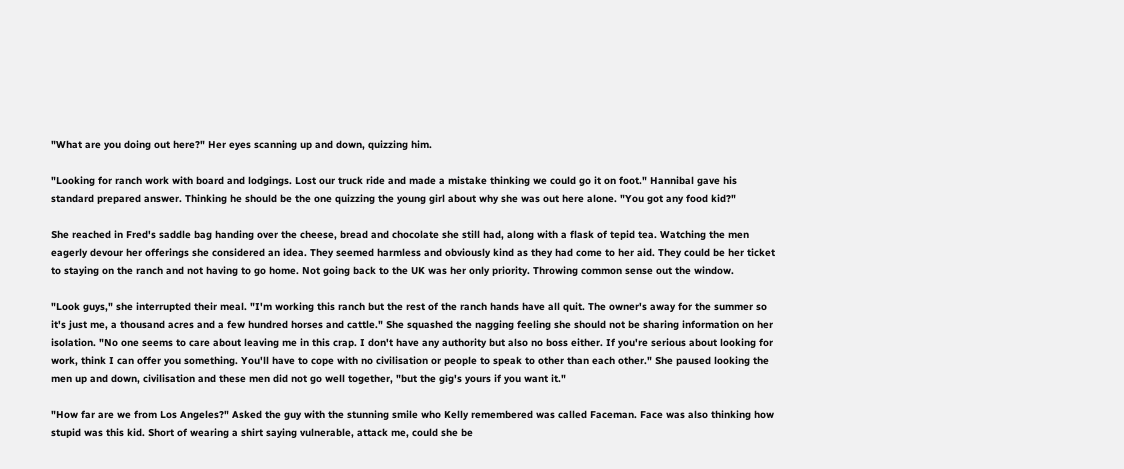"What are you doing out here?" Her eyes scanning up and down, quizzing him.

"Looking for ranch work with board and lodgings. Lost our truck ride and made a mistake thinking we could go it on foot." Hannibal gave his standard prepared answer. Thinking he should be the one quizzing the young girl about why she was out here alone. "You got any food kid?"

She reached in Fred's saddle bag handing over the cheese, bread and chocolate she still had, along with a flask of tepid tea. Watching the men eagerly devour her offerings she considered an idea. They seemed harmless and obviously kind as they had come to her aid. They could be her ticket to staying on the ranch and not having to go home. Not going back to the UK was her only priority. Throwing common sense out the window.

"Look guys," she interrupted their meal. "I'm working this ranch but the rest of the ranch hands have all quit. The owner's away for the summer so it's just me, a thousand acres and a few hundred horses and cattle." She squashed the nagging feeling she should not be sharing information on her isolation. "No one seems to care about leaving me in this crap. I don't have any authority but also no boss either. If you're serious about looking for work, think I can offer you something. You'll have to cope with no civilisation or people to speak to other than each other." She paused looking the men up and down, civilisation and these men did not go well together, "but the gig's yours if you want it."

"How far are we from Los Angeles?" Asked the guy with the stunning smile who Kelly remembered was called Faceman. Face was also thinking how stupid was this kid. Short of wearing a shirt saying vulnerable, attack me, could she be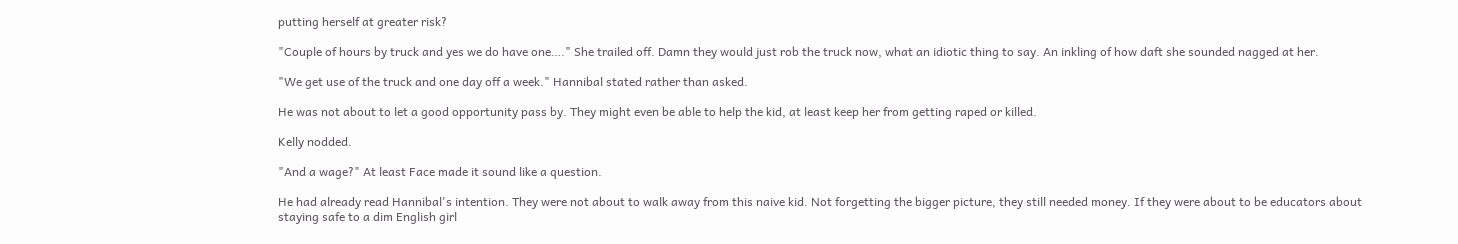putting herself at greater risk?

"Couple of hours by truck and yes we do have one…." She trailed off. Damn they would just rob the truck now, what an idiotic thing to say. An inkling of how daft she sounded nagged at her.

"We get use of the truck and one day off a week." Hannibal stated rather than asked.

He was not about to let a good opportunity pass by. They might even be able to help the kid, at least keep her from getting raped or killed.

Kelly nodded.

"And a wage?" At least Face made it sound like a question.

He had already read Hannibal's intention. They were not about to walk away from this naive kid. Not forgetting the bigger picture, they still needed money. If they were about to be educators about staying safe to a dim English girl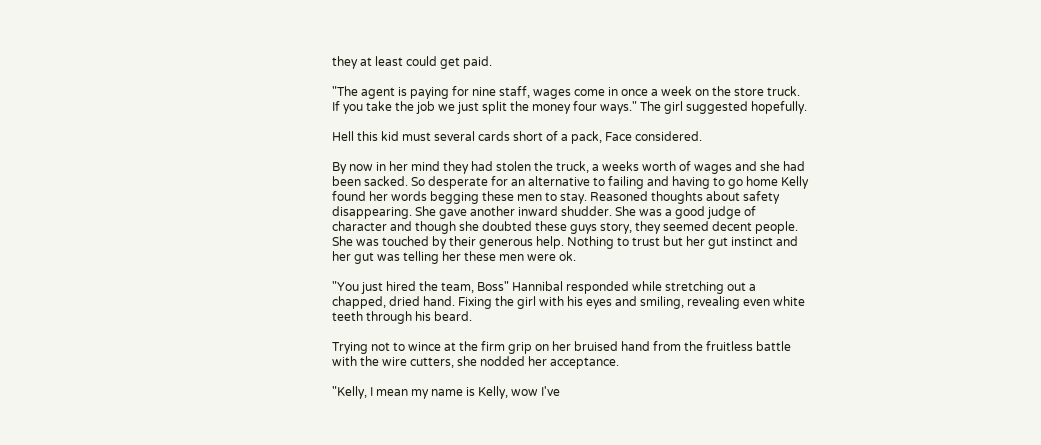they at least could get paid.

"The agent is paying for nine staff, wages come in once a week on the store truck. If you take the job we just split the money four ways." The girl suggested hopefully.

Hell this kid must several cards short of a pack, Face considered.

By now in her mind they had stolen the truck, a weeks worth of wages and she had been sacked. So desperate for an alternative to failing and having to go home Kelly found her words begging these men to stay. Reasoned thoughts about safety disappearing. She gave another inward shudder. She was a good judge of character and though she doubted these guys story, they seemed decent people. She was touched by their generous help. Nothing to trust but her gut instinct and her gut was telling her these men were ok.

"You just hired the team, Boss" Hannibal responded while stretching out a chapped, dried hand. Fixing the girl with his eyes and smiling, revealing even white teeth through his beard.

Trying not to wince at the firm grip on her bruised hand from the fruitless battle with the wire cutters, she nodded her acceptance.

"Kelly, I mean my name is Kelly, wow I've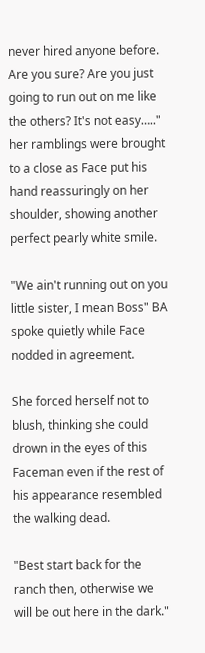never hired anyone before. Are you sure? Are you just going to run out on me like the others? It's not easy….." her ramblings were brought to a close as Face put his hand reassuringly on her shoulder, showing another perfect pearly white smile.

"We ain't running out on you little sister, I mean Boss" BA spoke quietly while Face nodded in agreement.

She forced herself not to blush, thinking she could drown in the eyes of this Faceman even if the rest of his appearance resembled the walking dead.

"Best start back for the ranch then, otherwise we will be out here in the dark."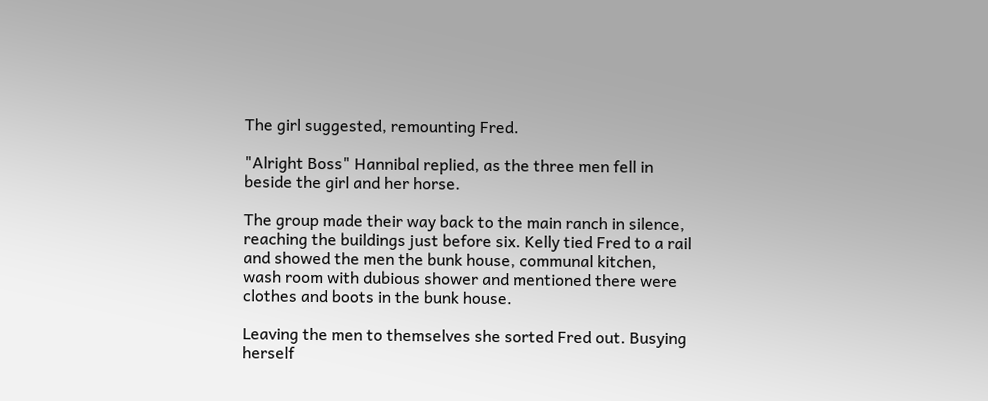The girl suggested, remounting Fred.

"Alright Boss" Hannibal replied, as the three men fell in beside the girl and her horse.

The group made their way back to the main ranch in silence, reaching the buildings just before six. Kelly tied Fred to a rail and showed the men the bunk house, communal kitchen, wash room with dubious shower and mentioned there were clothes and boots in the bunk house.

Leaving the men to themselves she sorted Fred out. Busying herself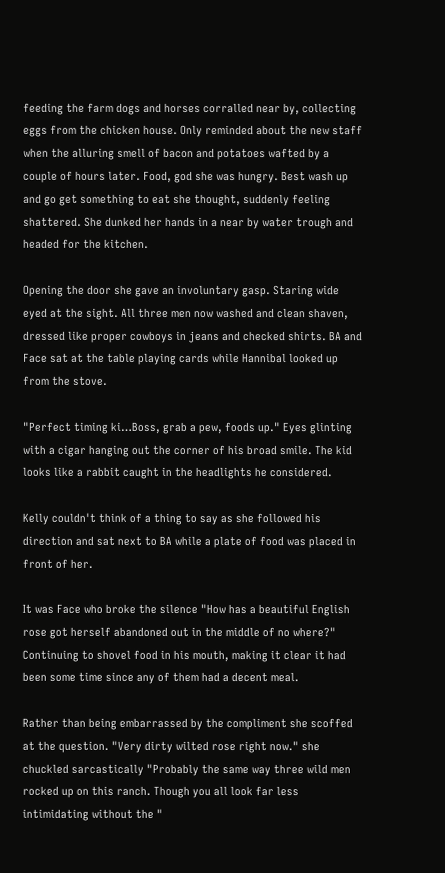feeding the farm dogs and horses corralled near by, collecting eggs from the chicken house. Only reminded about the new staff when the alluring smell of bacon and potatoes wafted by a couple of hours later. Food, god she was hungry. Best wash up and go get something to eat she thought, suddenly feeling shattered. She dunked her hands in a near by water trough and headed for the kitchen.

Opening the door she gave an involuntary gasp. Staring wide eyed at the sight. All three men now washed and clean shaven, dressed like proper cowboys in jeans and checked shirts. BA and Face sat at the table playing cards while Hannibal looked up from the stove.

"Perfect timing ki…Boss, grab a pew, foods up." Eyes glinting with a cigar hanging out the corner of his broad smile. The kid looks like a rabbit caught in the headlights he considered.

Kelly couldn't think of a thing to say as she followed his direction and sat next to BA while a plate of food was placed in front of her.

It was Face who broke the silence "How has a beautiful English rose got herself abandoned out in the middle of no where?" Continuing to shovel food in his mouth, making it clear it had been some time since any of them had a decent meal.

Rather than being embarrassed by the compliment she scoffed at the question. "Very dirty wilted rose right now." she chuckled sarcastically "Probably the same way three wild men rocked up on this ranch. Though you all look far less intimidating without the "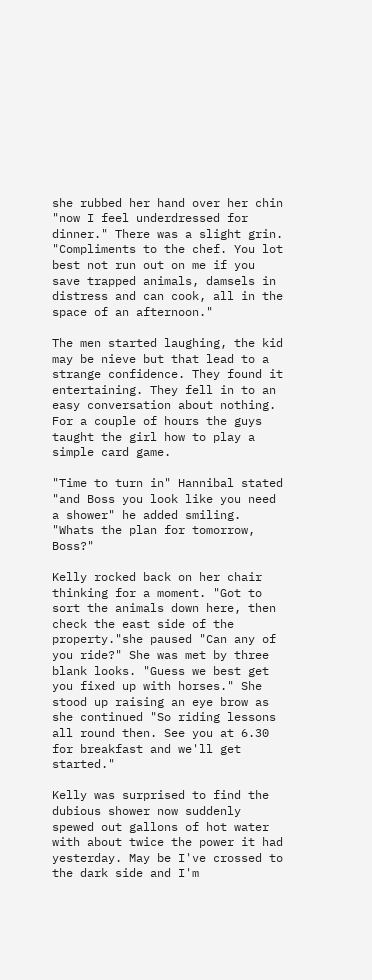she rubbed her hand over her chin "now I feel underdressed for dinner." There was a slight grin. "Compliments to the chef. You lot best not run out on me if you save trapped animals, damsels in distress and can cook, all in the space of an afternoon."

The men started laughing, the kid may be nieve but that lead to a strange confidence. They found it entertaining. They fell in to an easy conversation about nothing. For a couple of hours the guys taught the girl how to play a simple card game.

"Time to turn in" Hannibal stated "and Boss you look like you need a shower" he added smiling. "Whats the plan for tomorrow, Boss?"

Kelly rocked back on her chair thinking for a moment. "Got to sort the animals down here, then check the east side of the property."she paused "Can any of you ride?" She was met by three blank looks. "Guess we best get you fixed up with horses." She stood up raising an eye brow as she continued "So riding lessons all round then. See you at 6.30 for breakfast and we'll get started."

Kelly was surprised to find the dubious shower now suddenly spewed out gallons of hot water with about twice the power it had yesterday. May be I've crossed to the dark side and I'm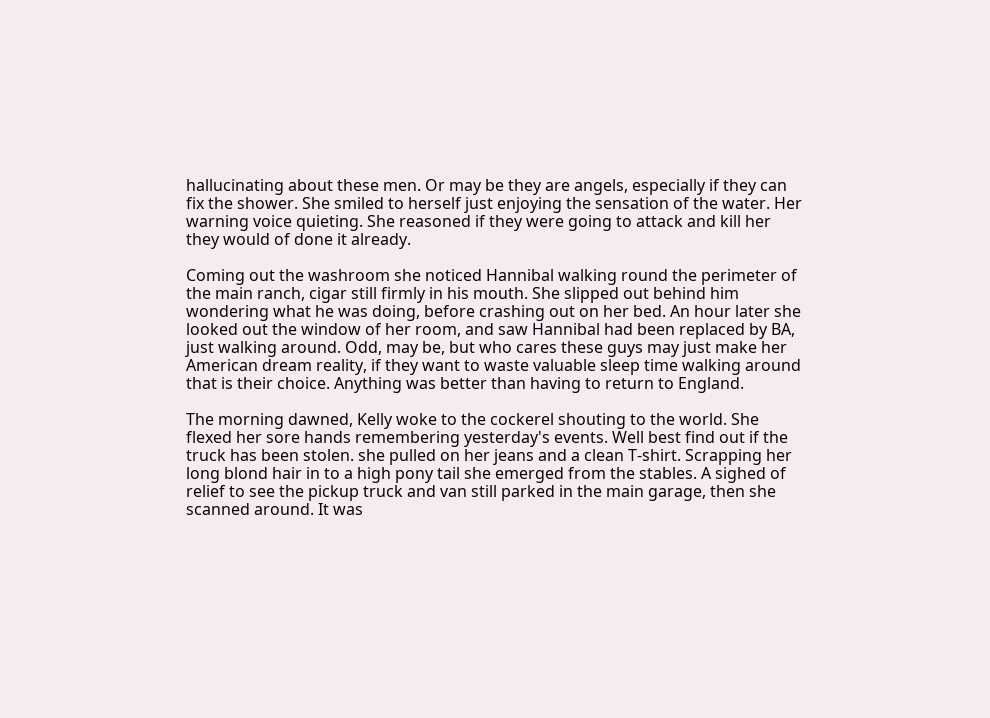hallucinating about these men. Or may be they are angels, especially if they can fix the shower. She smiled to herself just enjoying the sensation of the water. Her warning voice quieting. She reasoned if they were going to attack and kill her they would of done it already.

Coming out the washroom she noticed Hannibal walking round the perimeter of the main ranch, cigar still firmly in his mouth. She slipped out behind him wondering what he was doing, before crashing out on her bed. An hour later she looked out the window of her room, and saw Hannibal had been replaced by BA, just walking around. Odd, may be, but who cares these guys may just make her American dream reality, if they want to waste valuable sleep time walking around that is their choice. Anything was better than having to return to England.

The morning dawned, Kelly woke to the cockerel shouting to the world. She flexed her sore hands remembering yesterday's events. Well best find out if the truck has been stolen. she pulled on her jeans and a clean T-shirt. Scrapping her long blond hair in to a high pony tail she emerged from the stables. A sighed of relief to see the pickup truck and van still parked in the main garage, then she scanned around. It was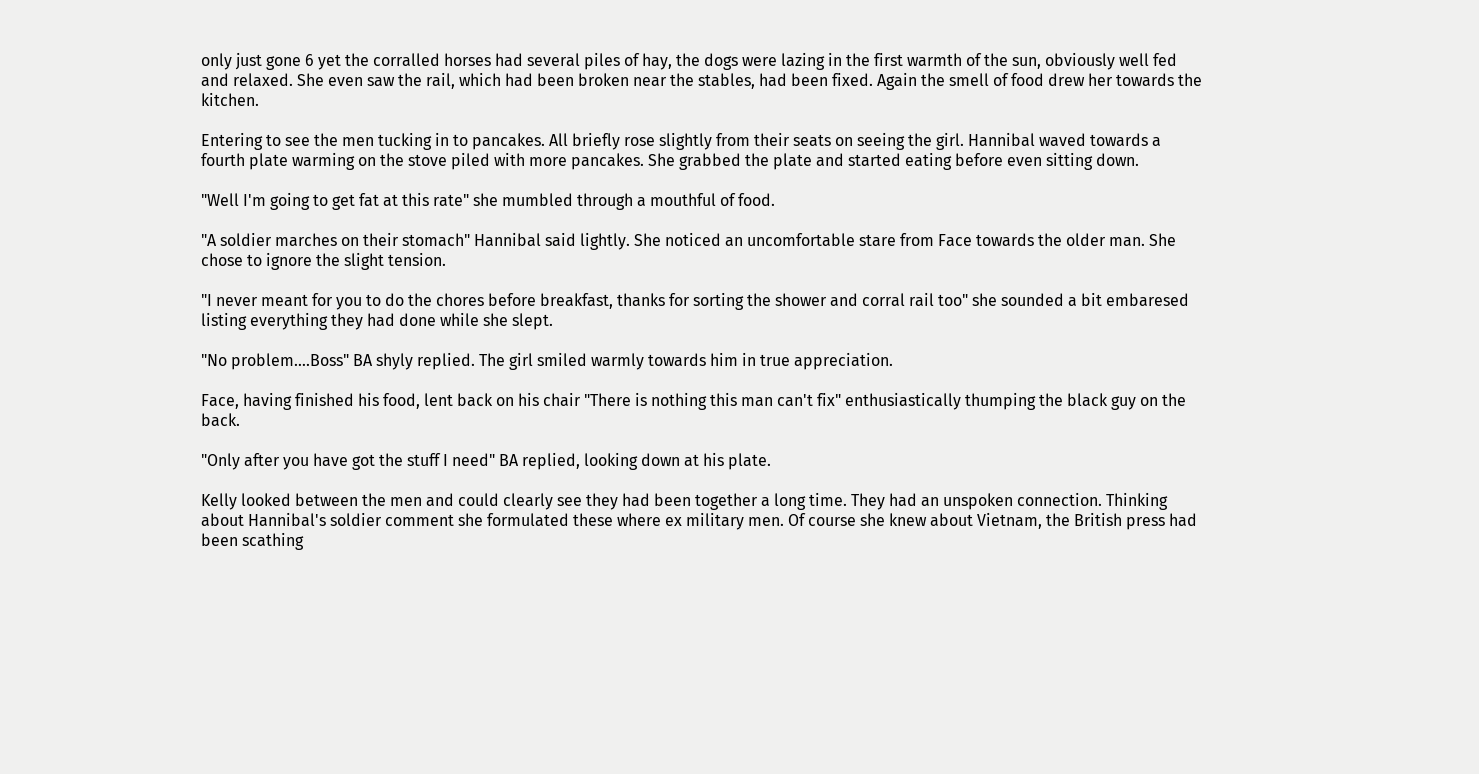only just gone 6 yet the corralled horses had several piles of hay, the dogs were lazing in the first warmth of the sun, obviously well fed and relaxed. She even saw the rail, which had been broken near the stables, had been fixed. Again the smell of food drew her towards the kitchen.

Entering to see the men tucking in to pancakes. All briefly rose slightly from their seats on seeing the girl. Hannibal waved towards a fourth plate warming on the stove piled with more pancakes. She grabbed the plate and started eating before even sitting down.

"Well I'm going to get fat at this rate" she mumbled through a mouthful of food.

"A soldier marches on their stomach" Hannibal said lightly. She noticed an uncomfortable stare from Face towards the older man. She chose to ignore the slight tension.

"I never meant for you to do the chores before breakfast, thanks for sorting the shower and corral rail too" she sounded a bit embaresed listing everything they had done while she slept.

"No problem….Boss" BA shyly replied. The girl smiled warmly towards him in true appreciation.

Face, having finished his food, lent back on his chair "There is nothing this man can't fix" enthusiastically thumping the black guy on the back.

"Only after you have got the stuff I need" BA replied, looking down at his plate.

Kelly looked between the men and could clearly see they had been together a long time. They had an unspoken connection. Thinking about Hannibal's soldier comment she formulated these where ex military men. Of course she knew about Vietnam, the British press had been scathing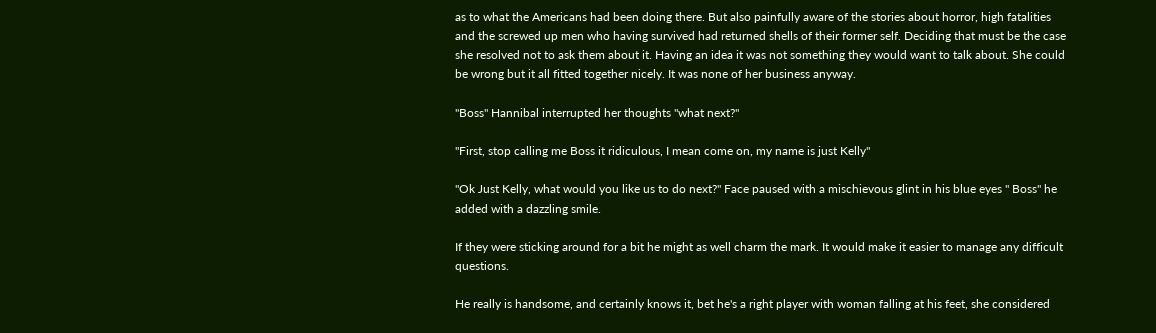as to what the Americans had been doing there. But also painfully aware of the stories about horror, high fatalities and the screwed up men who having survived had returned shells of their former self. Deciding that must be the case she resolved not to ask them about it. Having an idea it was not something they would want to talk about. She could be wrong but it all fitted together nicely. It was none of her business anyway.

"Boss" Hannibal interrupted her thoughts "what next?"

"First, stop calling me Boss it ridiculous, I mean come on, my name is just Kelly"

"Ok Just Kelly, what would you like us to do next?" Face paused with a mischievous glint in his blue eyes " Boss" he added with a dazzling smile.

If they were sticking around for a bit he might as well charm the mark. It would make it easier to manage any difficult questions.

He really is handsome, and certainly knows it, bet he's a right player with woman falling at his feet, she considered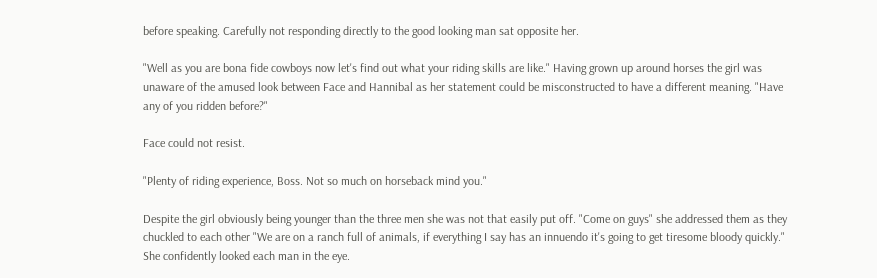before speaking. Carefully not responding directly to the good looking man sat opposite her.

"Well as you are bona fide cowboys now let's find out what your riding skills are like." Having grown up around horses the girl was unaware of the amused look between Face and Hannibal as her statement could be misconstructed to have a different meaning. "Have any of you ridden before?"

Face could not resist.

"Plenty of riding experience, Boss. Not so much on horseback mind you."

Despite the girl obviously being younger than the three men she was not that easily put off. "Come on guys" she addressed them as they chuckled to each other "We are on a ranch full of animals, if everything I say has an innuendo it's going to get tiresome bloody quickly." She confidently looked each man in the eye.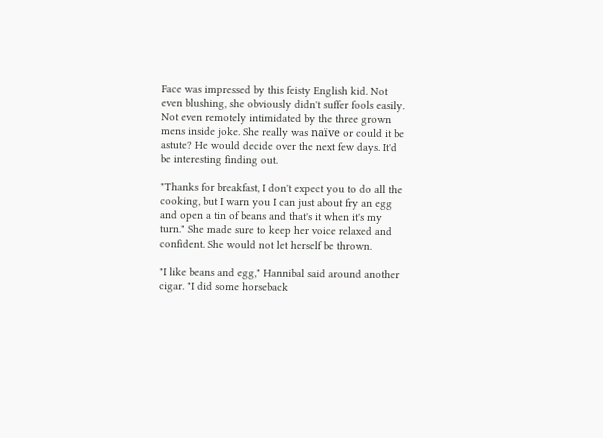Face was impressed by this feisty English kid. Not even blushing, she obviously didn't suffer fools easily. Not even remotely intimidated by the three grown mens inside joke. She really was naïve or could it be astute? He would decide over the next few days. It'd be interesting finding out.

"Thanks for breakfast, I don't expect you to do all the cooking, but I warn you I can just about fry an egg and open a tin of beans and that's it when it's my turn." She made sure to keep her voice relaxed and confident. She would not let herself be thrown.

"I like beans and egg," Hannibal said around another cigar. "I did some horseback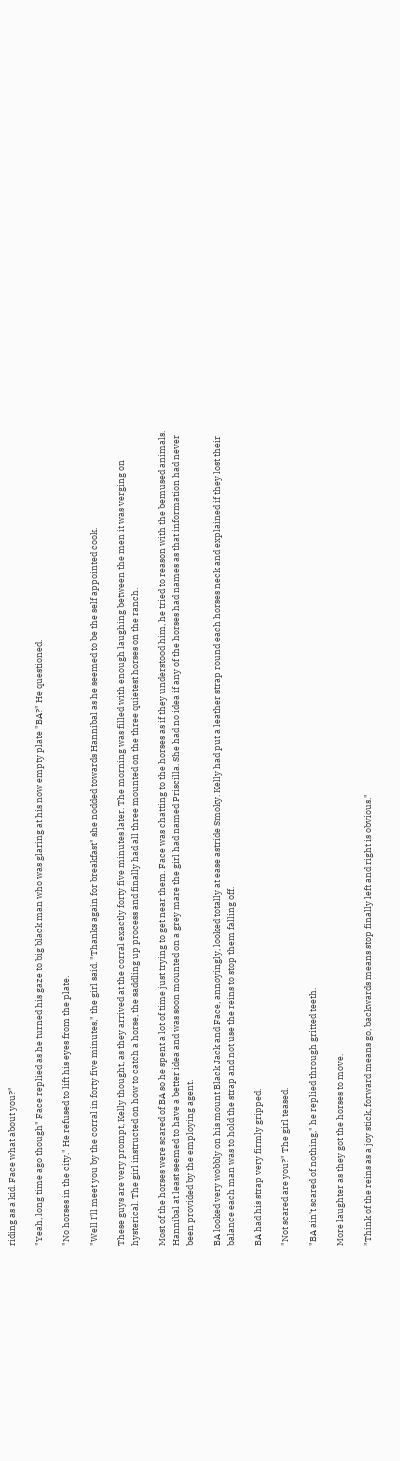riding as a kid. Face what about you?"

"Yeah, long time ago though" Face replied as he turned his gaze to big black man who was glaring at his now empty plate "BA?" He questioned.

"No horses in the city." He refused to lift his eyes from the plate.

"Well I'll meet you by the corral in forty five minutes," the girl said. "Thanks again for breakfast" she nodded towards Hannibal as he seemed to be the self appointed cook.

These guys are very prompt, Kelly thought, as they arrived at the corral exactly forty five minutes later. The morning was filled with enough laughing between the men it was verging on hysterical. The girl instructed on how to catch a horse, the saddling up process and finally had all three mounted on the three quietest horses on the ranch.

Most of the horses were scared of BA so he spent a lot of time just trying to get near them. Face was chatting to the horses as if they understood him, he tried to reason with the bemused animals. Hannibal at least seemed to have a better idea and was soon mounted on a grey mare the girl had named Priscilla. She had no idea if any of the horses had names as that information had never been provided by the employing agent.

BA looked very wobbly on his mount Black Jack and Face, annoyingly, looked totally at ease astride Smoky. Kelly had put a leather strap round each horses neck and explained if they lost their balance each man was to hold the strap and not use the reins to stop them falling off.

BA had his strap very firmly gripped.

"Not scared are you?" The girl teased.

"BA ain't scared of nothing," he replied through gritted teeth.

More laughter as they got the horses to move.

"Think of the reins as a joy stick, forward means go, backwards means stop finally left and right is obvious."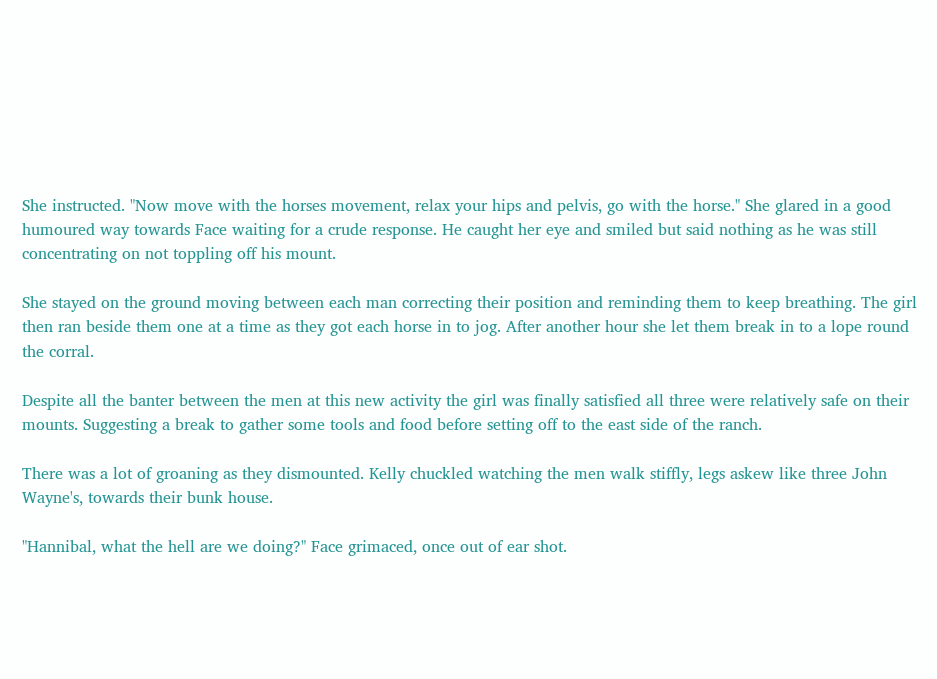She instructed. "Now move with the horses movement, relax your hips and pelvis, go with the horse." She glared in a good humoured way towards Face waiting for a crude response. He caught her eye and smiled but said nothing as he was still concentrating on not toppling off his mount.

She stayed on the ground moving between each man correcting their position and reminding them to keep breathing. The girl then ran beside them one at a time as they got each horse in to jog. After another hour she let them break in to a lope round the corral.

Despite all the banter between the men at this new activity the girl was finally satisfied all three were relatively safe on their mounts. Suggesting a break to gather some tools and food before setting off to the east side of the ranch.

There was a lot of groaning as they dismounted. Kelly chuckled watching the men walk stiffly, legs askew like three John Wayne's, towards their bunk house.

"Hannibal, what the hell are we doing?" Face grimaced, once out of ear shot.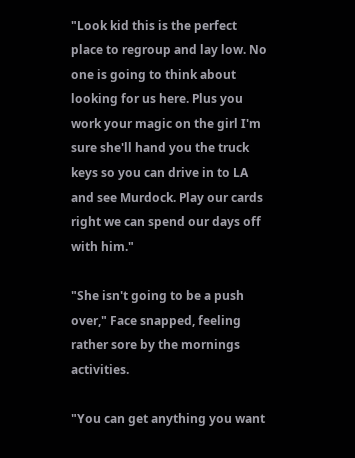"Look kid this is the perfect place to regroup and lay low. No one is going to think about looking for us here. Plus you work your magic on the girl I'm sure she'll hand you the truck keys so you can drive in to LA and see Murdock. Play our cards right we can spend our days off with him."

"She isn't going to be a push over," Face snapped, feeling rather sore by the mornings activities.

"You can get anything you want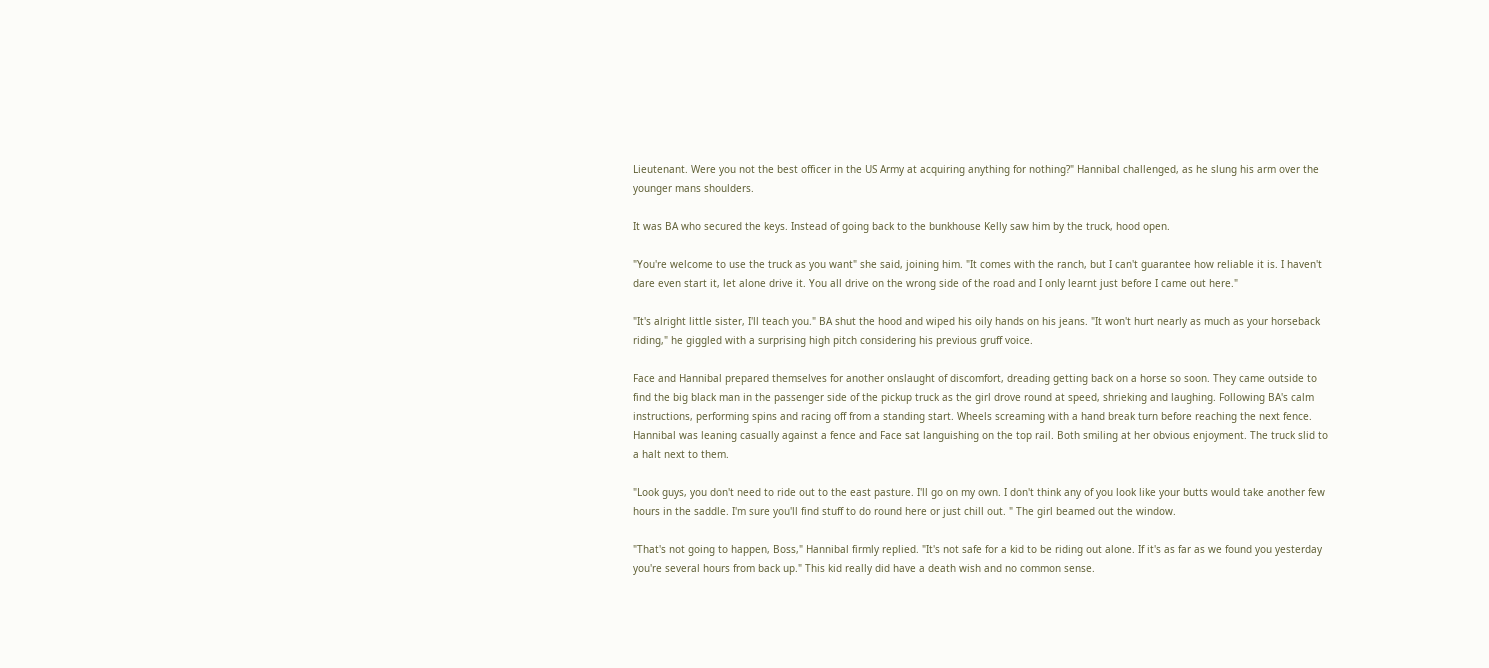Lieutenant. Were you not the best officer in the US Army at acquiring anything for nothing?" Hannibal challenged, as he slung his arm over the younger mans shoulders.

It was BA who secured the keys. Instead of going back to the bunkhouse Kelly saw him by the truck, hood open.

"You're welcome to use the truck as you want" she said, joining him. "It comes with the ranch, but I can't guarantee how reliable it is. I haven't dare even start it, let alone drive it. You all drive on the wrong side of the road and I only learnt just before I came out here."

"It's alright little sister, I'll teach you." BA shut the hood and wiped his oily hands on his jeans. "It won't hurt nearly as much as your horseback riding," he giggled with a surprising high pitch considering his previous gruff voice.

Face and Hannibal prepared themselves for another onslaught of discomfort, dreading getting back on a horse so soon. They came outside to find the big black man in the passenger side of the pickup truck as the girl drove round at speed, shrieking and laughing. Following BA's calm instructions, performing spins and racing off from a standing start. Wheels screaming with a hand break turn before reaching the next fence. Hannibal was leaning casually against a fence and Face sat languishing on the top rail. Both smiling at her obvious enjoyment. The truck slid to a halt next to them.

"Look guys, you don't need to ride out to the east pasture. I'll go on my own. I don't think any of you look like your butts would take another few hours in the saddle. I'm sure you'll find stuff to do round here or just chill out. " The girl beamed out the window.

"That's not going to happen, Boss," Hannibal firmly replied. "It's not safe for a kid to be riding out alone. If it's as far as we found you yesterday you're several hours from back up." This kid really did have a death wish and no common sense.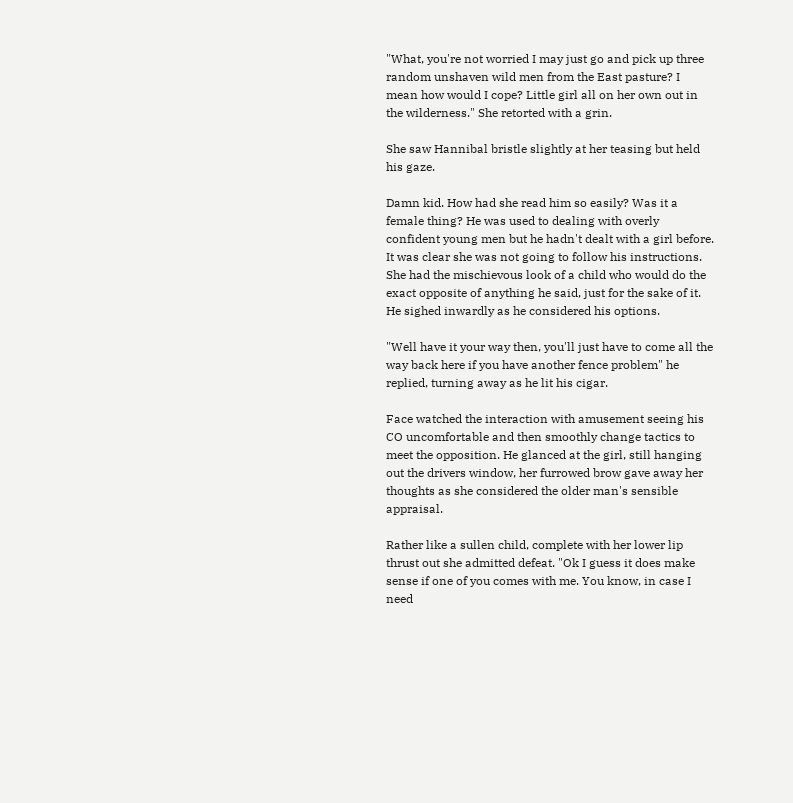"What, you're not worried I may just go and pick up three random unshaven wild men from the East pasture? I mean how would I cope? Little girl all on her own out in the wilderness." She retorted with a grin.

She saw Hannibal bristle slightly at her teasing but held his gaze.

Damn kid. How had she read him so easily? Was it a female thing? He was used to dealing with overly confident young men but he hadn't dealt with a girl before. It was clear she was not going to follow his instructions. She had the mischievous look of a child who would do the exact opposite of anything he said, just for the sake of it. He sighed inwardly as he considered his options.

"Well have it your way then, you'll just have to come all the way back here if you have another fence problem" he replied, turning away as he lit his cigar.

Face watched the interaction with amusement seeing his CO uncomfortable and then smoothly change tactics to meet the opposition. He glanced at the girl, still hanging out the drivers window, her furrowed brow gave away her thoughts as she considered the older man's sensible appraisal.

Rather like a sullen child, complete with her lower lip thrust out she admitted defeat. "Ok I guess it does make sense if one of you comes with me. You know, in case I need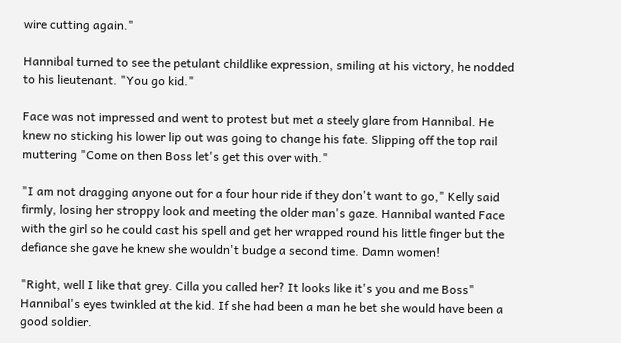wire cutting again."

Hannibal turned to see the petulant childlike expression, smiling at his victory, he nodded to his lieutenant. "You go kid."

Face was not impressed and went to protest but met a steely glare from Hannibal. He knew no sticking his lower lip out was going to change his fate. Slipping off the top rail muttering "Come on then Boss let's get this over with."

"I am not dragging anyone out for a four hour ride if they don't want to go," Kelly said firmly, losing her stroppy look and meeting the older man's gaze. Hannibal wanted Face with the girl so he could cast his spell and get her wrapped round his little finger but the defiance she gave he knew she wouldn't budge a second time. Damn women!

"Right, well I like that grey. Cilla you called her? It looks like it's you and me Boss" Hannibal's eyes twinkled at the kid. If she had been a man he bet she would have been a good soldier.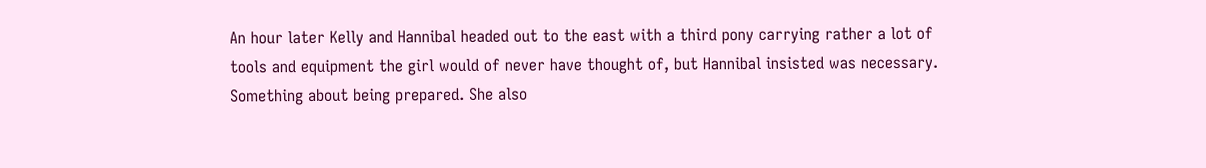An hour later Kelly and Hannibal headed out to the east with a third pony carrying rather a lot of tools and equipment the girl would of never have thought of, but Hannibal insisted was necessary. Something about being prepared. She also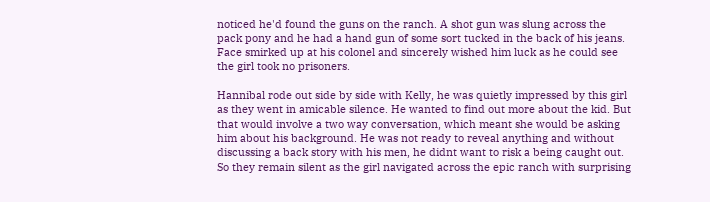noticed he'd found the guns on the ranch. A shot gun was slung across the pack pony and he had a hand gun of some sort tucked in the back of his jeans. Face smirked up at his colonel and sincerely wished him luck as he could see the girl took no prisoners.

Hannibal rode out side by side with Kelly, he was quietly impressed by this girl as they went in amicable silence. He wanted to find out more about the kid. But that would involve a two way conversation, which meant she would be asking him about his background. He was not ready to reveal anything and without discussing a back story with his men, he didnt want to risk a being caught out. So they remain silent as the girl navigated across the epic ranch with surprising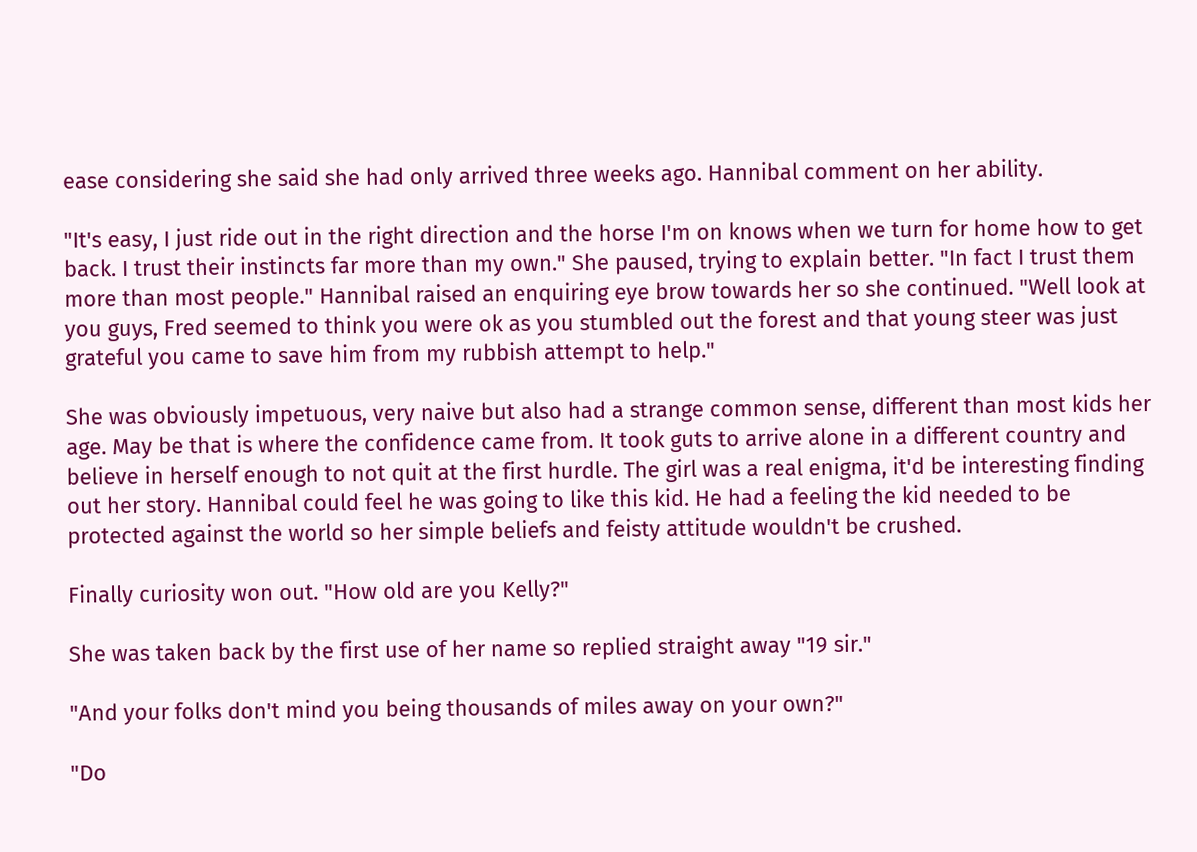ease considering she said she had only arrived three weeks ago. Hannibal comment on her ability.

"It's easy, I just ride out in the right direction and the horse I'm on knows when we turn for home how to get back. I trust their instincts far more than my own." She paused, trying to explain better. "In fact I trust them more than most people." Hannibal raised an enquiring eye brow towards her so she continued. "Well look at you guys, Fred seemed to think you were ok as you stumbled out the forest and that young steer was just grateful you came to save him from my rubbish attempt to help."

She was obviously impetuous, very naive but also had a strange common sense, different than most kids her age. May be that is where the confidence came from. It took guts to arrive alone in a different country and believe in herself enough to not quit at the first hurdle. The girl was a real enigma, it'd be interesting finding out her story. Hannibal could feel he was going to like this kid. He had a feeling the kid needed to be protected against the world so her simple beliefs and feisty attitude wouldn't be crushed.

Finally curiosity won out. "How old are you Kelly?"

She was taken back by the first use of her name so replied straight away "19 sir."

"And your folks don't mind you being thousands of miles away on your own?"

"Do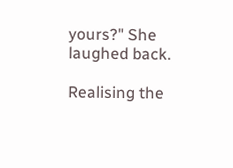yours?" She laughed back.

Realising the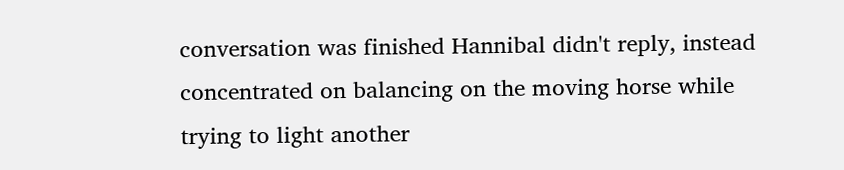conversation was finished Hannibal didn't reply, instead concentrated on balancing on the moving horse while trying to light another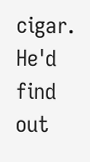cigar. He'd find out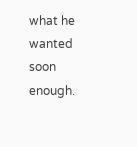what he wanted soon enough.